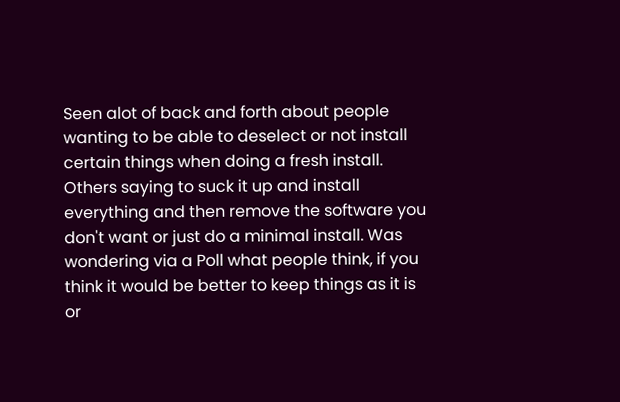Seen alot of back and forth about people wanting to be able to deselect or not install certain things when doing a fresh install. Others saying to suck it up and install everything and then remove the software you don't want or just do a minimal install. Was wondering via a Poll what people think, if you think it would be better to keep things as it is or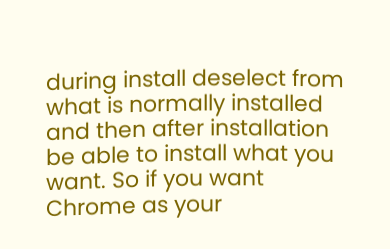during install deselect from what is normally installed and then after installation be able to install what you want. So if you want Chrome as your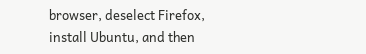browser, deselect Firefox, install Ubuntu, and then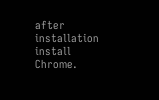after installation install Chrome.